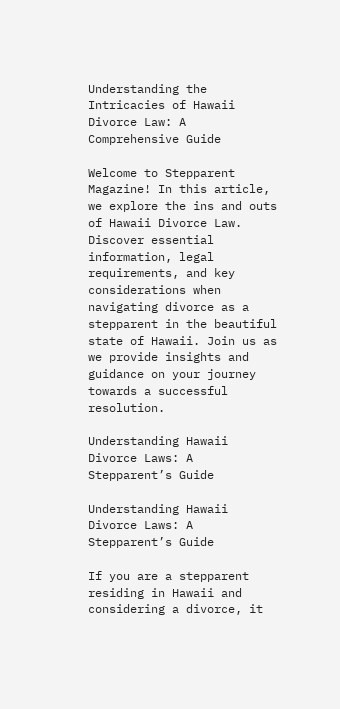Understanding the Intricacies of Hawaii Divorce Law: A Comprehensive Guide

Welcome to Stepparent Magazine! In this article, we explore the ins and outs of Hawaii Divorce Law. Discover essential information, legal requirements, and key considerations when navigating divorce as a stepparent in the beautiful state of Hawaii. Join us as we provide insights and guidance on your journey towards a successful resolution.

Understanding Hawaii Divorce Laws: A Stepparent’s Guide

Understanding Hawaii Divorce Laws: A Stepparent’s Guide

If you are a stepparent residing in Hawaii and considering a divorce, it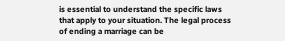is essential to understand the specific laws that apply to your situation. The legal process of ending a marriage can be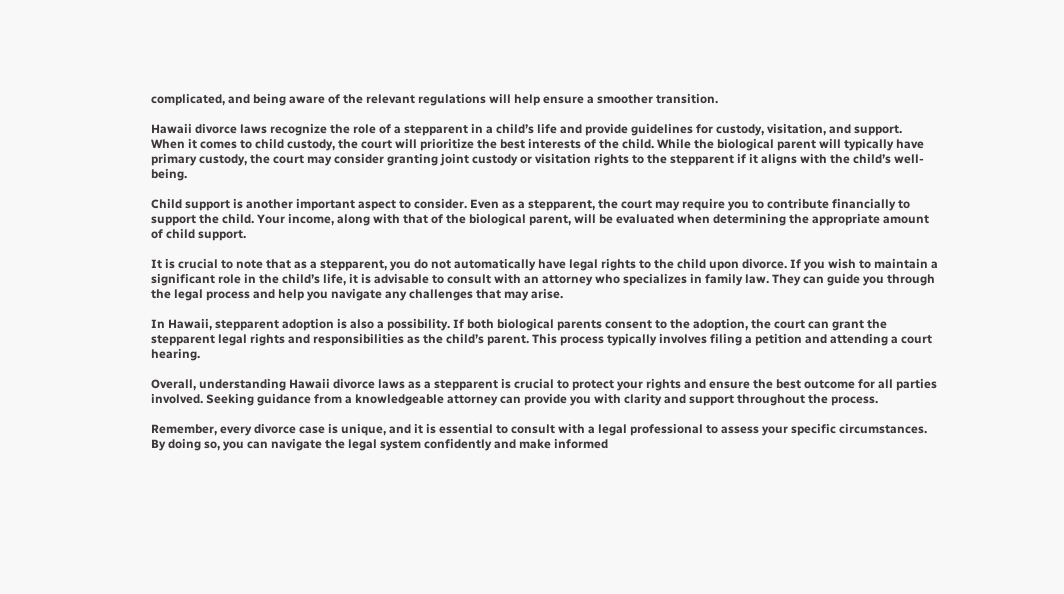complicated, and being aware of the relevant regulations will help ensure a smoother transition.

Hawaii divorce laws recognize the role of a stepparent in a child’s life and provide guidelines for custody, visitation, and support. When it comes to child custody, the court will prioritize the best interests of the child. While the biological parent will typically have primary custody, the court may consider granting joint custody or visitation rights to the stepparent if it aligns with the child’s well-being.

Child support is another important aspect to consider. Even as a stepparent, the court may require you to contribute financially to support the child. Your income, along with that of the biological parent, will be evaluated when determining the appropriate amount of child support.

It is crucial to note that as a stepparent, you do not automatically have legal rights to the child upon divorce. If you wish to maintain a significant role in the child’s life, it is advisable to consult with an attorney who specializes in family law. They can guide you through the legal process and help you navigate any challenges that may arise.

In Hawaii, stepparent adoption is also a possibility. If both biological parents consent to the adoption, the court can grant the stepparent legal rights and responsibilities as the child’s parent. This process typically involves filing a petition and attending a court hearing.

Overall, understanding Hawaii divorce laws as a stepparent is crucial to protect your rights and ensure the best outcome for all parties involved. Seeking guidance from a knowledgeable attorney can provide you with clarity and support throughout the process.

Remember, every divorce case is unique, and it is essential to consult with a legal professional to assess your specific circumstances. By doing so, you can navigate the legal system confidently and make informed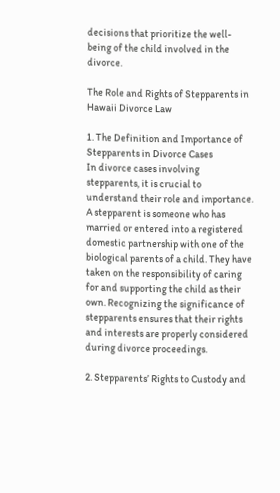decisions that prioritize the well-being of the child involved in the divorce.

The Role and Rights of Stepparents in Hawaii Divorce Law

1. The Definition and Importance of Stepparents in Divorce Cases
In divorce cases involving stepparents, it is crucial to understand their role and importance. A stepparent is someone who has married or entered into a registered domestic partnership with one of the biological parents of a child. They have taken on the responsibility of caring for and supporting the child as their own. Recognizing the significance of stepparents ensures that their rights and interests are properly considered during divorce proceedings.

2. Stepparents’ Rights to Custody and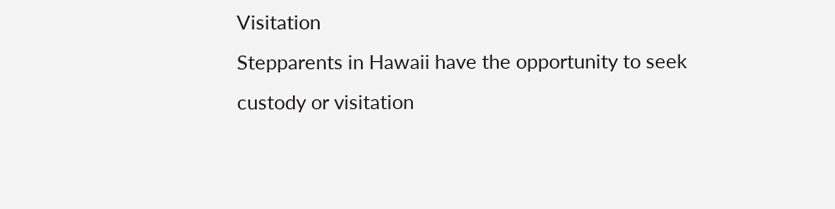Visitation
Stepparents in Hawaii have the opportunity to seek custody or visitation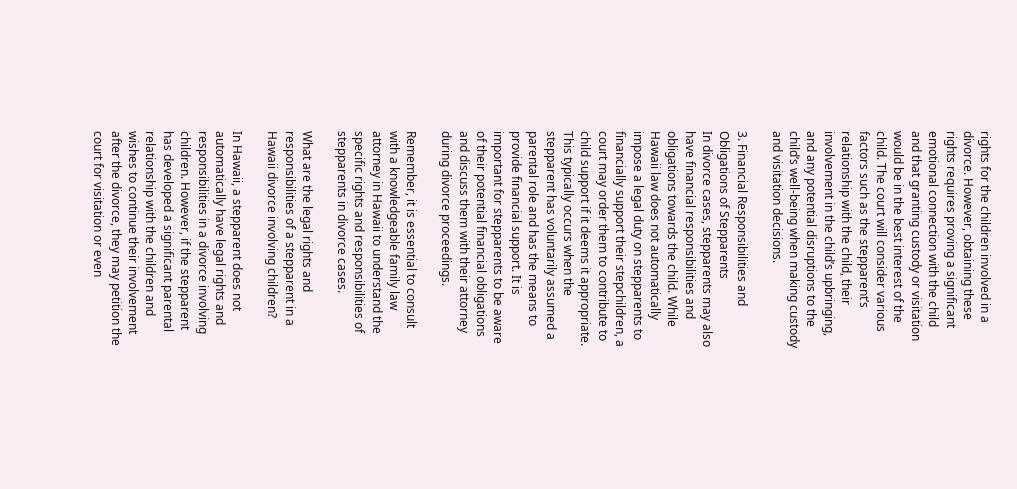rights for the children involved in a divorce. However, obtaining these rights requires proving a significant emotional connection with the child and that granting custody or visitation would be in the best interest of the child. The court will consider various factors such as the stepparent’s relationship with the child, their involvement in the child’s upbringing, and any potential disruptions to the child’s well-being when making custody and visitation decisions.

3. Financial Responsibilities and Obligations of Stepparents
In divorce cases, stepparents may also have financial responsibilities and obligations towards the child. While Hawaii law does not automatically impose a legal duty on stepparents to financially support their stepchildren, a court may order them to contribute to child support if it deems it appropriate. This typically occurs when the stepparent has voluntarily assumed a parental role and has the means to provide financial support. It is important for stepparents to be aware of their potential financial obligations and discuss them with their attorney during divorce proceedings.

Remember, it is essential to consult with a knowledgeable family law attorney in Hawaii to understand the specific rights and responsibilities of stepparents in divorce cases.

What are the legal rights and responsibilities of a stepparent in a Hawaii divorce involving children?

In Hawaii, a stepparent does not automatically have legal rights and responsibilities in a divorce involving children. However, if the stepparent has developed a significant parental relationship with the children and wishes to continue their involvement after the divorce, they may petition the court for visitation or even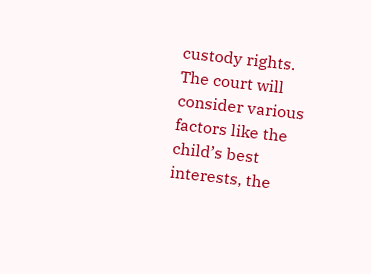custody rights. The court will consider various factors like the child’s best interests, the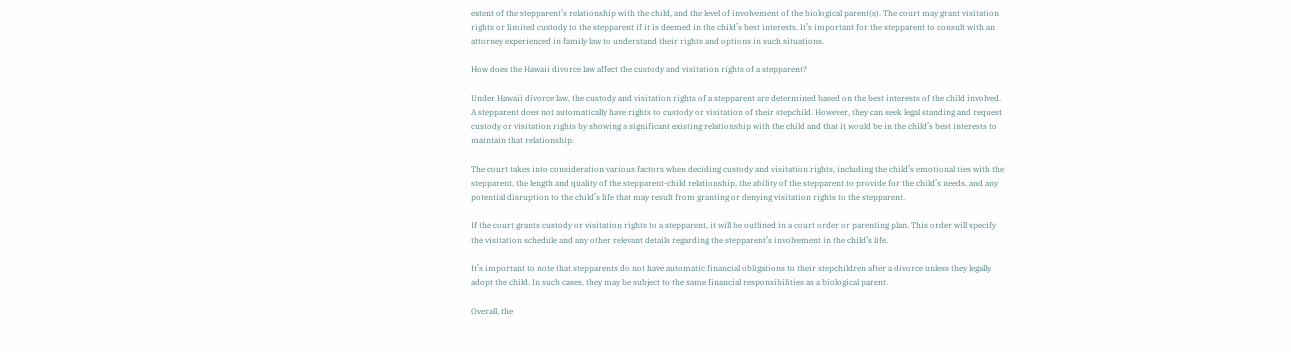extent of the stepparent’s relationship with the child, and the level of involvement of the biological parent(s). The court may grant visitation rights or limited custody to the stepparent if it is deemed in the child’s best interests. It’s important for the stepparent to consult with an attorney experienced in family law to understand their rights and options in such situations.

How does the Hawaii divorce law affect the custody and visitation rights of a stepparent?

Under Hawaii divorce law, the custody and visitation rights of a stepparent are determined based on the best interests of the child involved. A stepparent does not automatically have rights to custody or visitation of their stepchild. However, they can seek legal standing and request custody or visitation rights by showing a significant existing relationship with the child and that it would be in the child’s best interests to maintain that relationship.

The court takes into consideration various factors when deciding custody and visitation rights, including the child’s emotional ties with the stepparent, the length and quality of the stepparent-child relationship, the ability of the stepparent to provide for the child’s needs, and any potential disruption to the child’s life that may result from granting or denying visitation rights to the stepparent.

If the court grants custody or visitation rights to a stepparent, it will be outlined in a court order or parenting plan. This order will specify the visitation schedule and any other relevant details regarding the stepparent’s involvement in the child’s life.

It’s important to note that stepparents do not have automatic financial obligations to their stepchildren after a divorce unless they legally adopt the child. In such cases, they may be subject to the same financial responsibilities as a biological parent.

Overall, the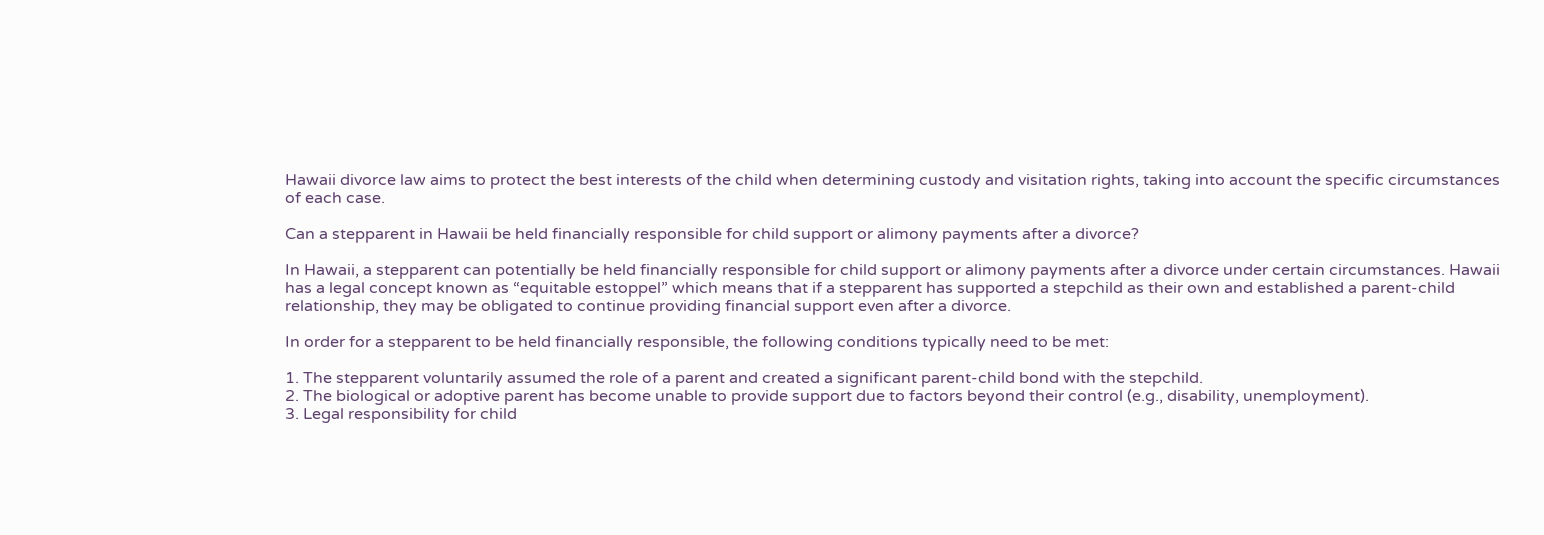Hawaii divorce law aims to protect the best interests of the child when determining custody and visitation rights, taking into account the specific circumstances of each case.

Can a stepparent in Hawaii be held financially responsible for child support or alimony payments after a divorce?

In Hawaii, a stepparent can potentially be held financially responsible for child support or alimony payments after a divorce under certain circumstances. Hawaii has a legal concept known as “equitable estoppel” which means that if a stepparent has supported a stepchild as their own and established a parent-child relationship, they may be obligated to continue providing financial support even after a divorce.

In order for a stepparent to be held financially responsible, the following conditions typically need to be met:

1. The stepparent voluntarily assumed the role of a parent and created a significant parent-child bond with the stepchild.
2. The biological or adoptive parent has become unable to provide support due to factors beyond their control (e.g., disability, unemployment).
3. Legal responsibility for child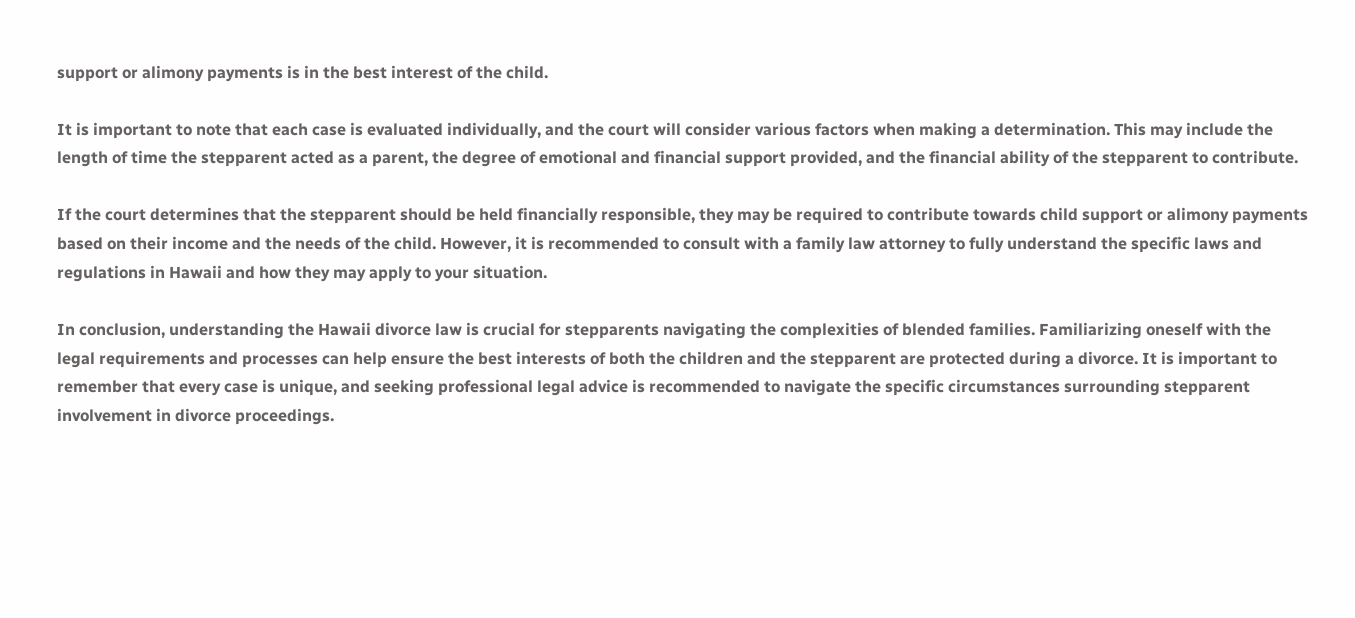support or alimony payments is in the best interest of the child.

It is important to note that each case is evaluated individually, and the court will consider various factors when making a determination. This may include the length of time the stepparent acted as a parent, the degree of emotional and financial support provided, and the financial ability of the stepparent to contribute.

If the court determines that the stepparent should be held financially responsible, they may be required to contribute towards child support or alimony payments based on their income and the needs of the child. However, it is recommended to consult with a family law attorney to fully understand the specific laws and regulations in Hawaii and how they may apply to your situation.

In conclusion, understanding the Hawaii divorce law is crucial for stepparents navigating the complexities of blended families. Familiarizing oneself with the legal requirements and processes can help ensure the best interests of both the children and the stepparent are protected during a divorce. It is important to remember that every case is unique, and seeking professional legal advice is recommended to navigate the specific circumstances surrounding stepparent involvement in divorce proceedings.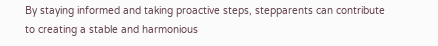By staying informed and taking proactive steps, stepparents can contribute to creating a stable and harmonious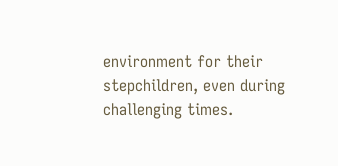environment for their stepchildren, even during challenging times.